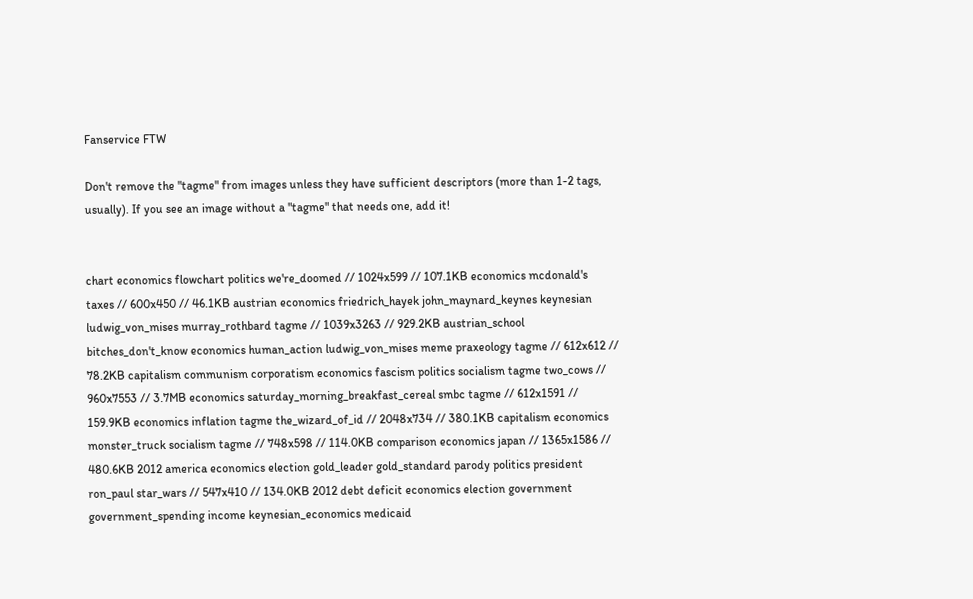Fanservice FTW

Don't remove the "tagme" from images unless they have sufficient descriptors (more than 1-2 tags, usually). If you see an image without a "tagme" that needs one, add it!


chart economics flowchart politics we're_doomed // 1024x599 // 107.1KB economics mcdonald's taxes // 600x450 // 46.1KB austrian economics friedrich_hayek john_maynard_keynes keynesian ludwig_von_mises murray_rothbard tagme // 1039x3263 // 929.2KB austrian_school bitches_don't_know economics human_action ludwig_von_mises meme praxeology tagme // 612x612 // 78.2KB capitalism communism corporatism economics fascism politics socialism tagme two_cows // 960x7553 // 3.7MB economics saturday_morning_breakfast_cereal smbc tagme // 612x1591 // 159.9KB economics inflation tagme the_wizard_of_id // 2048x734 // 380.1KB capitalism economics monster_truck socialism tagme // 748x598 // 114.0KB comparison economics japan // 1365x1586 // 480.6KB 2012 america economics election gold_leader gold_standard parody politics president ron_paul star_wars // 547x410 // 134.0KB 2012 debt deficit economics election government government_spending income keynesian_economics medicaid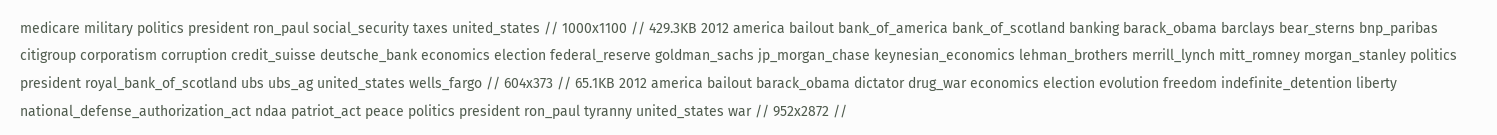medicare military politics president ron_paul social_security taxes united_states // 1000x1100 // 429.3KB 2012 america bailout bank_of_america bank_of_scotland banking barack_obama barclays bear_sterns bnp_paribas citigroup corporatism corruption credit_suisse deutsche_bank economics election federal_reserve goldman_sachs jp_morgan_chase keynesian_economics lehman_brothers merrill_lynch mitt_romney morgan_stanley politics president royal_bank_of_scotland ubs ubs_ag united_states wells_fargo // 604x373 // 65.1KB 2012 america bailout barack_obama dictator drug_war economics election evolution freedom indefinite_detention liberty national_defense_authorization_act ndaa patriot_act peace politics president ron_paul tyranny united_states war // 952x2872 //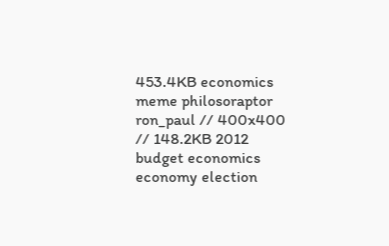453.4KB economics meme philosoraptor ron_paul // 400x400 // 148.2KB 2012 budget economics economy election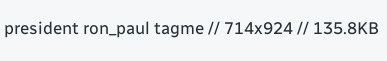president ron_paul tagme // 714x924 // 135.8KB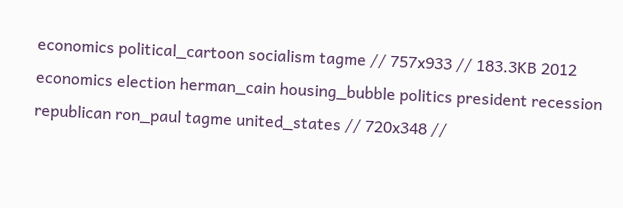economics political_cartoon socialism tagme // 757x933 // 183.3KB 2012 economics election herman_cain housing_bubble politics president recession republican ron_paul tagme united_states // 720x348 //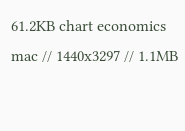61.2KB chart economics mac // 1440x3297 // 1.1MB